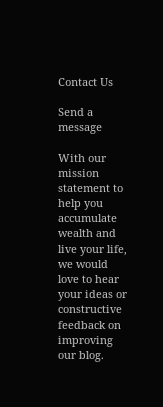Contact Us

Send a message

With our mission statement to help you accumulate wealth and live your life, we would love to hear your ideas or constructive feedback on improving our blog.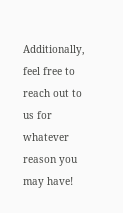Additionally, feel free to reach out to us for whatever reason you may have!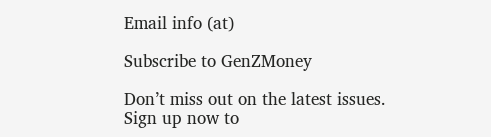Email info (at)

Subscribe to GenZMoney

Don’t miss out on the latest issues. Sign up now to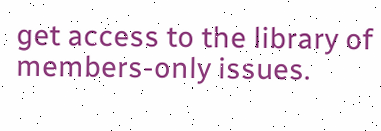get access to the library of members-only issues.